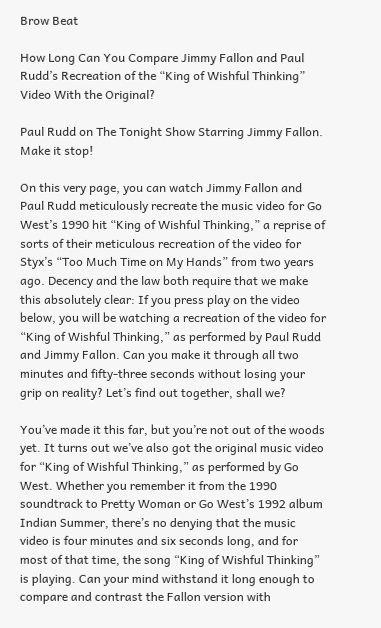Brow Beat

How Long Can You Compare Jimmy Fallon and Paul Rudd’s Recreation of the “King of Wishful Thinking” Video With the Original?

Paul Rudd on The Tonight Show Starring Jimmy Fallon.
Make it stop!

On this very page, you can watch Jimmy Fallon and Paul Rudd meticulously recreate the music video for Go West’s 1990 hit “King of Wishful Thinking,” a reprise of sorts of their meticulous recreation of the video for Styx’s “Too Much Time on My Hands” from two years ago. Decency and the law both require that we make this absolutely clear: If you press play on the video below, you will be watching a recreation of the video for “King of Wishful Thinking,” as performed by Paul Rudd and Jimmy Fallon. Can you make it through all two minutes and fifty-three seconds without losing your grip on reality? Let’s find out together, shall we?

You’ve made it this far, but you’re not out of the woods yet. It turns out we’ve also got the original music video for “King of Wishful Thinking,” as performed by Go West. Whether you remember it from the 1990 soundtrack to Pretty Woman or Go West’s 1992 album Indian Summer, there’s no denying that the music video is four minutes and six seconds long, and for most of that time, the song “King of Wishful Thinking” is playing. Can your mind withstand it long enough to compare and contrast the Fallon version with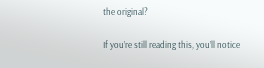the original?

If you’re still reading this, you’ll notice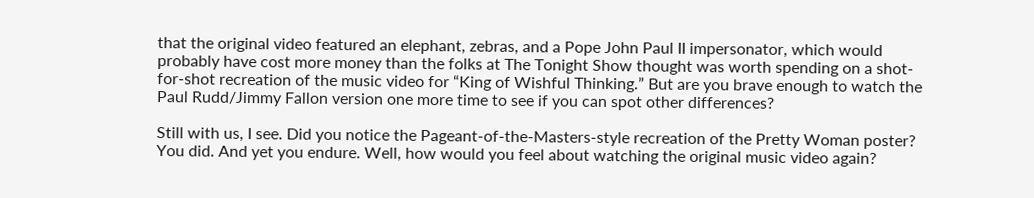that the original video featured an elephant, zebras, and a Pope John Paul II impersonator, which would probably have cost more money than the folks at The Tonight Show thought was worth spending on a shot-for-shot recreation of the music video for “King of Wishful Thinking.” But are you brave enough to watch the Paul Rudd/Jimmy Fallon version one more time to see if you can spot other differences?

Still with us, I see. Did you notice the Pageant-of-the-Masters-style recreation of the Pretty Woman poster? You did. And yet you endure. Well, how would you feel about watching the original music video again?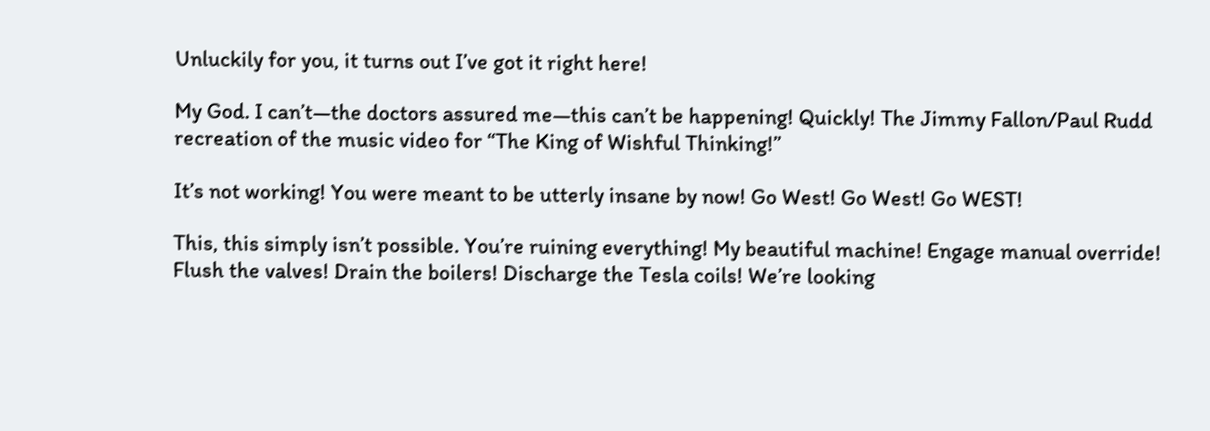Unluckily for you, it turns out I’ve got it right here!

My God. I can’t—the doctors assured me—this can’t be happening! Quickly! The Jimmy Fallon/Paul Rudd recreation of the music video for “The King of Wishful Thinking!”

It’s not working! You were meant to be utterly insane by now! Go West! Go West! Go WEST!

This, this simply isn’t possible. You’re ruining everything! My beautiful machine! Engage manual override! Flush the valves! Drain the boilers! Discharge the Tesla coils! We’re looking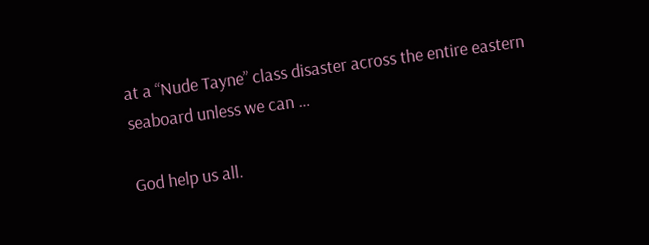at a “Nude Tayne” class disaster across the entire eastern seaboard unless we can …

God help us all.